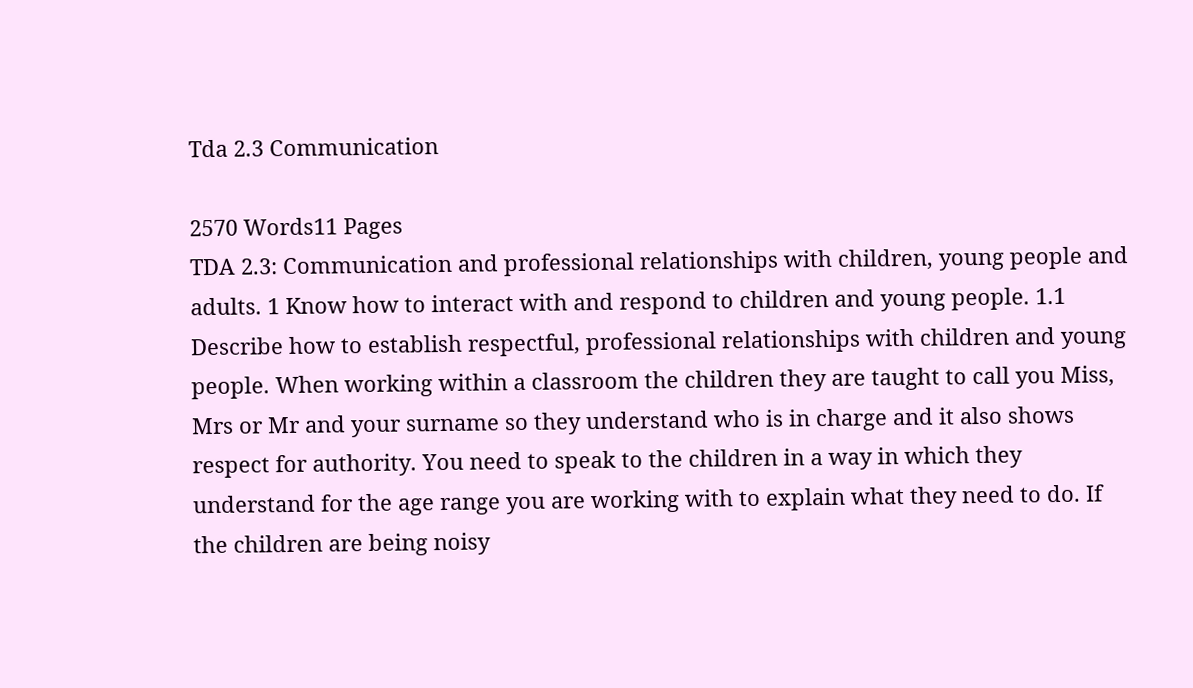Tda 2.3 Communication

2570 Words11 Pages
TDA 2.3: Communication and professional relationships with children, young people and adults. 1 Know how to interact with and respond to children and young people. 1.1 Describe how to establish respectful, professional relationships with children and young people. When working within a classroom the children they are taught to call you Miss, Mrs or Mr and your surname so they understand who is in charge and it also shows respect for authority. You need to speak to the children in a way in which they understand for the age range you are working with to explain what they need to do. If the children are being noisy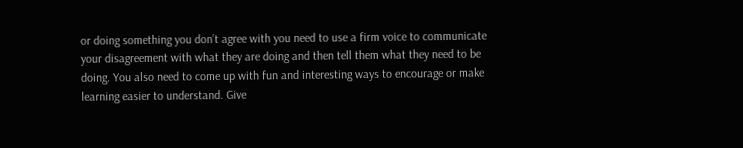or doing something you don’t agree with you need to use a firm voice to communicate your disagreement with what they are doing and then tell them what they need to be doing. You also need to come up with fun and interesting ways to encourage or make learning easier to understand. Give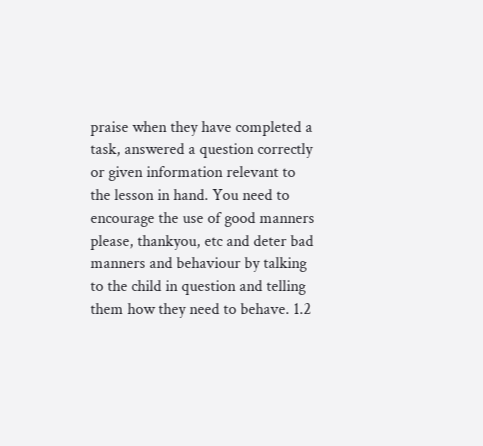praise when they have completed a task, answered a question correctly or given information relevant to the lesson in hand. You need to encourage the use of good manners please, thankyou, etc and deter bad manners and behaviour by talking to the child in question and telling them how they need to behave. 1.2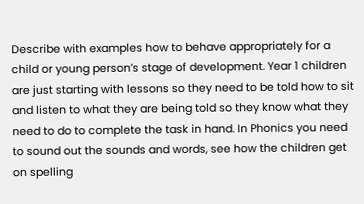Describe with examples how to behave appropriately for a child or young person’s stage of development. Year 1 children are just starting with lessons so they need to be told how to sit and listen to what they are being told so they know what they need to do to complete the task in hand. In Phonics you need to sound out the sounds and words, see how the children get on spelling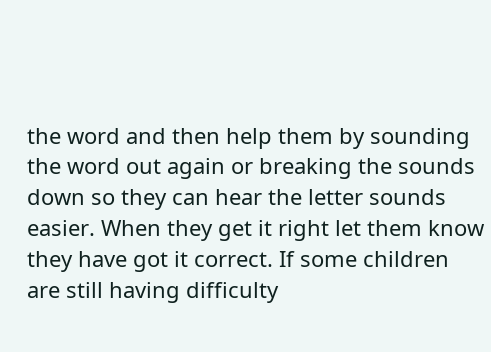the word and then help them by sounding the word out again or breaking the sounds down so they can hear the letter sounds easier. When they get it right let them know they have got it correct. If some children are still having difficulty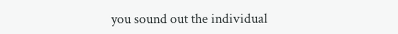you sound out the individual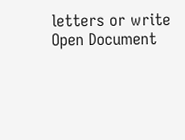letters or write
Open Document